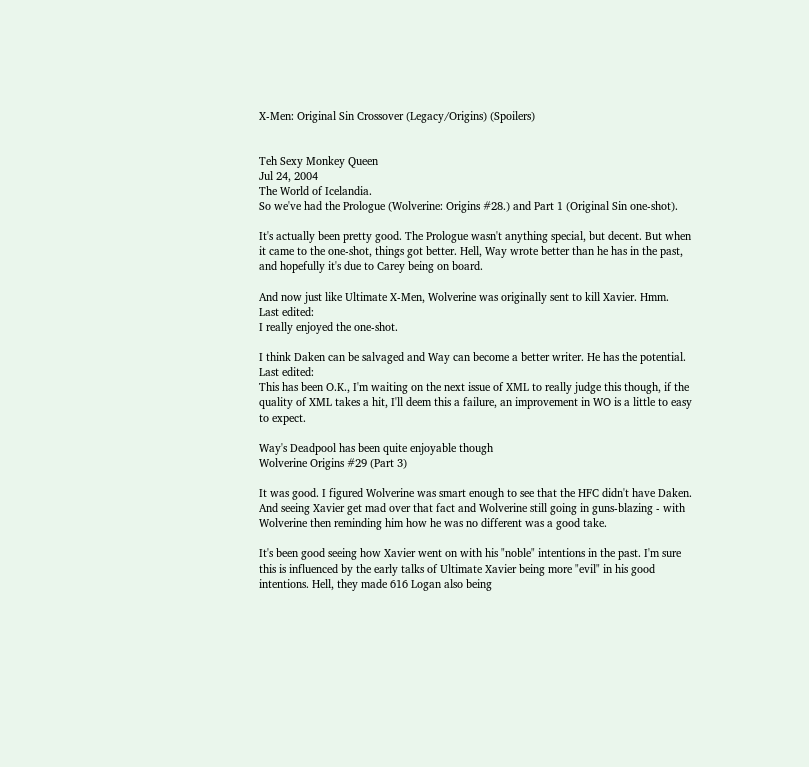X-Men: Original Sin Crossover (Legacy/Origins) (Spoilers)


Teh Sexy Monkey Queen
Jul 24, 2004
The World of Icelandia.
So we've had the Prologue (Wolverine: Origins #28.) and Part 1 (Original Sin one-shot).

It's actually been pretty good. The Prologue wasn't anything special, but decent. But when it came to the one-shot, things got better. Hell, Way wrote better than he has in the past, and hopefully it's due to Carey being on board.

And now just like Ultimate X-Men, Wolverine was originally sent to kill Xavier. Hmm.
Last edited:
I really enjoyed the one-shot.

I think Daken can be salvaged and Way can become a better writer. He has the potential.
Last edited:
This has been O.K., I'm waiting on the next issue of XML to really judge this though, if the quality of XML takes a hit, I'll deem this a failure, an improvement in WO is a little to easy to expect.

Way's Deadpool has been quite enjoyable though
Wolverine Origins #29 (Part 3)

It was good. I figured Wolverine was smart enough to see that the HFC didn't have Daken. And seeing Xavier get mad over that fact and Wolverine still going in guns-blazing - with Wolverine then reminding him how he was no different was a good take.

It's been good seeing how Xavier went on with his "noble" intentions in the past. I'm sure this is influenced by the early talks of Ultimate Xavier being more "evil" in his good intentions. Hell, they made 616 Logan also being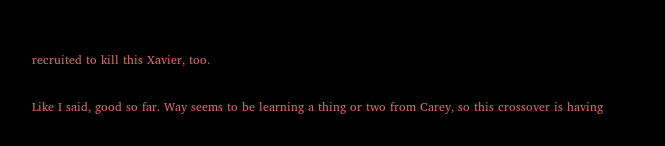recruited to kill this Xavier, too.

Like I said, good so far. Way seems to be learning a thing or two from Carey, so this crossover is having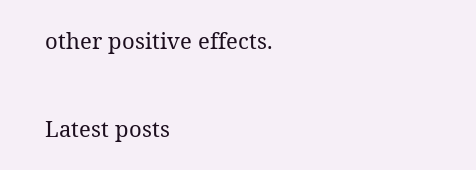other positive effects.

Latest posts